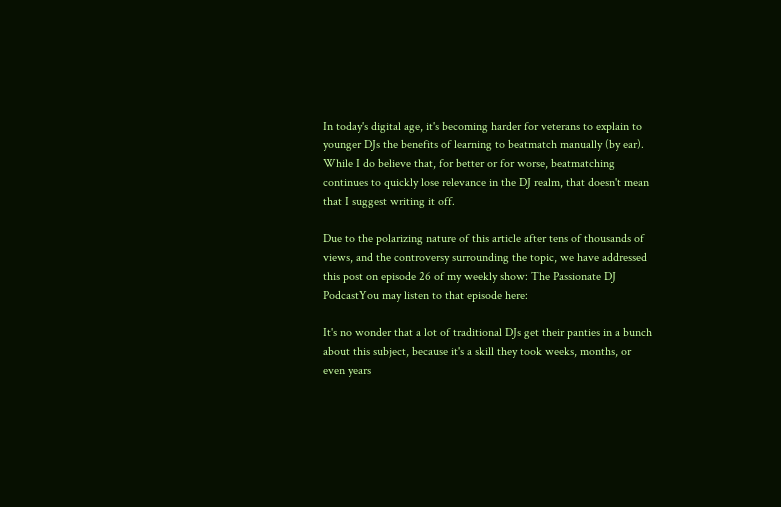In today's digital age, it's becoming harder for veterans to explain to younger DJs the benefits of learning to beatmatch manually (by ear).  While I do believe that, for better or for worse, beatmatching continues to quickly lose relevance in the DJ realm, that doesn't mean that I suggest writing it off.

Due to the polarizing nature of this article after tens of thousands of views, and the controversy surrounding the topic, we have addressed this post on episode 26 of my weekly show: The Passionate DJ PodcastYou may listen to that episode here:

It's no wonder that a lot of traditional DJs get their panties in a bunch about this subject, because it's a skill they took weeks, months, or even years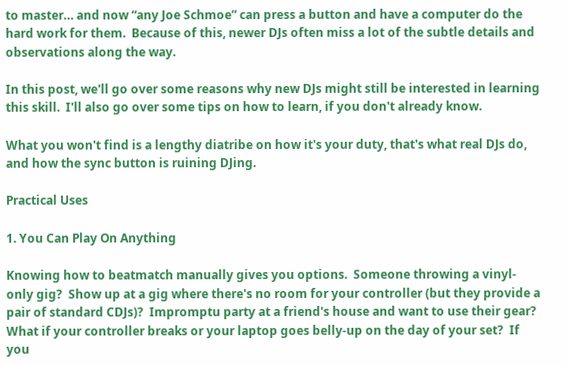to master… and now “any Joe Schmoe” can press a button and have a computer do the hard work for them.  Because of this, newer DJs often miss a lot of the subtle details and observations along the way.

In this post, we'll go over some reasons why new DJs might still be interested in learning this skill.  I'll also go over some tips on how to learn, if you don't already know.

What you won't find is a lengthy diatribe on how it's your duty, that's what real DJs do, and how the sync button is ruining DJing.

Practical Uses

1. You Can Play On Anything

Knowing how to beatmatch manually gives you options.  Someone throwing a vinyl-only gig?  Show up at a gig where there's no room for your controller (but they provide a pair of standard CDJs)?  Impromptu party at a friend's house and want to use their gear?  What if your controller breaks or your laptop goes belly-up on the day of your set?  If you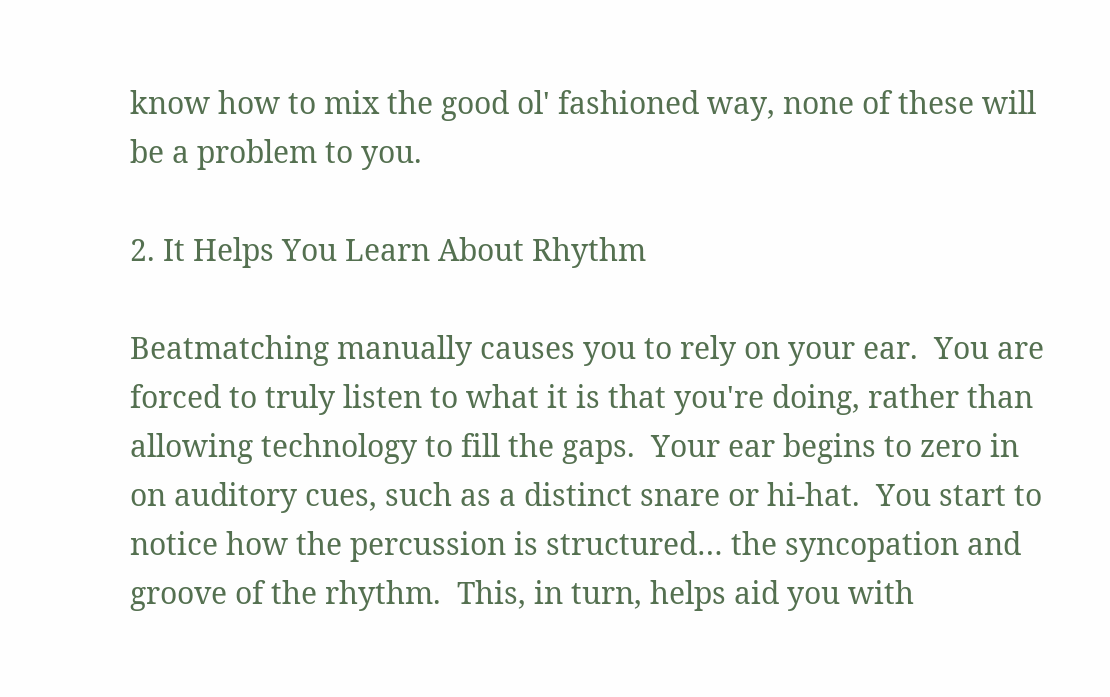know how to mix the good ol' fashioned way, none of these will be a problem to you.

2. It Helps You Learn About Rhythm

Beatmatching manually causes you to rely on your ear.  You are forced to truly listen to what it is that you're doing, rather than allowing technology to fill the gaps.  Your ear begins to zero in on auditory cues, such as a distinct snare or hi-hat.  You start to notice how the percussion is structured… the syncopation and groove of the rhythm.  This, in turn, helps aid you with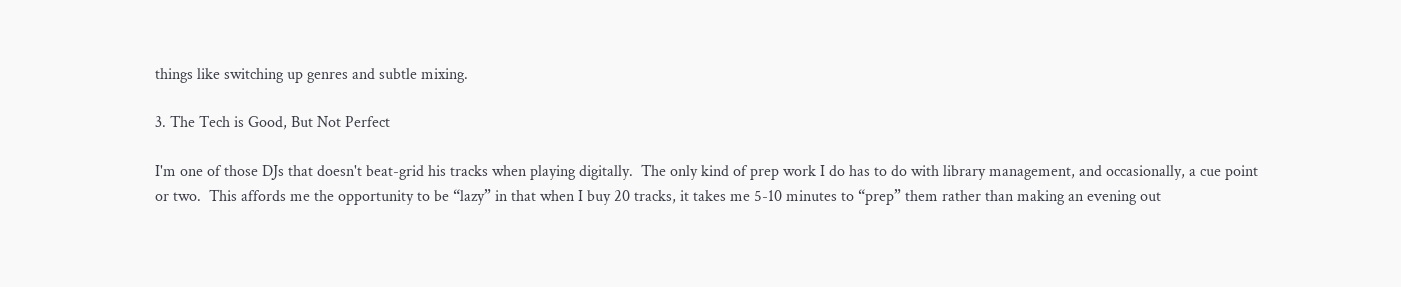things like switching up genres and subtle mixing.

3. The Tech is Good, But Not Perfect

I'm one of those DJs that doesn't beat-grid his tracks when playing digitally.  The only kind of prep work I do has to do with library management, and occasionally, a cue point or two.  This affords me the opportunity to be “lazy” in that when I buy 20 tracks, it takes me 5-10 minutes to “prep” them rather than making an evening out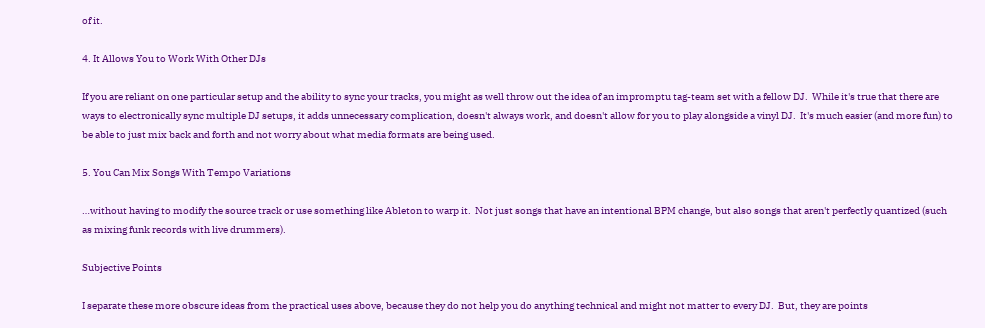of it.

4. It Allows You to Work With Other DJs

If you are reliant on one particular setup and the ability to sync your tracks, you might as well throw out the idea of an impromptu tag-team set with a fellow DJ.  While it's true that there are ways to electronically sync multiple DJ setups, it adds unnecessary complication, doesn't always work, and doesn't allow for you to play alongside a vinyl DJ.  It's much easier (and more fun) to be able to just mix back and forth and not worry about what media formats are being used.

5. You Can Mix Songs With Tempo Variations

…without having to modify the source track or use something like Ableton to warp it.  Not just songs that have an intentional BPM change, but also songs that aren't perfectly quantized (such as mixing funk records with live drummers).

Subjective Points

I separate these more obscure ideas from the practical uses above, because they do not help you do anything technical and might not matter to every DJ.  But, they are points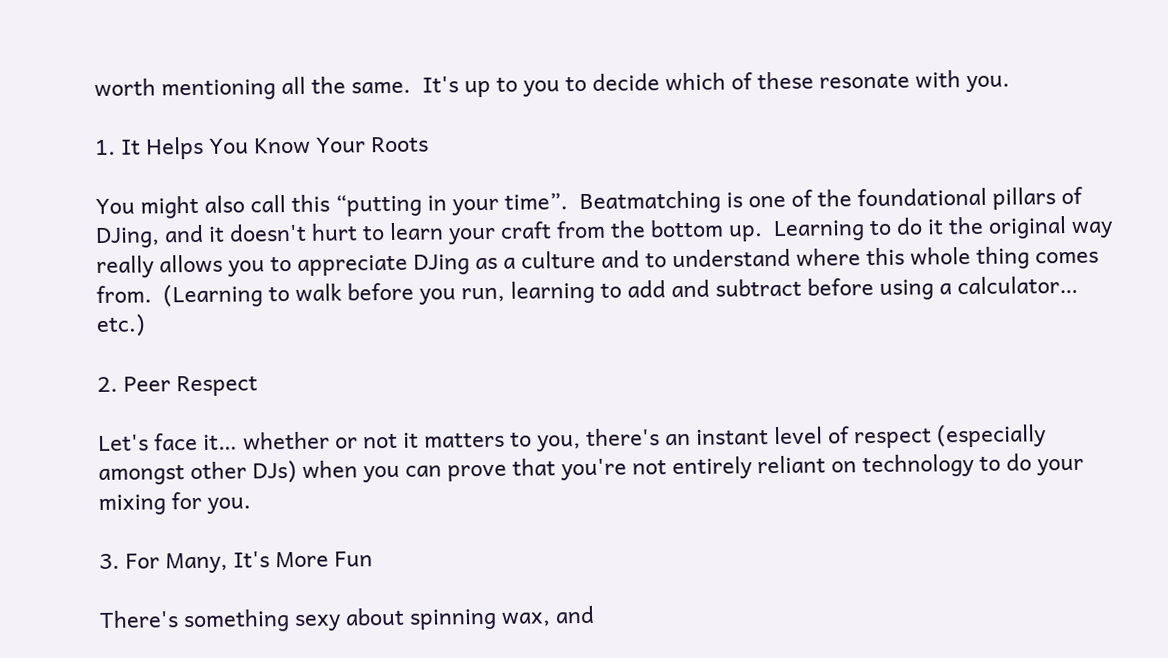worth mentioning all the same.  It's up to you to decide which of these resonate with you.

1. It Helps You Know Your Roots

You might also call this “putting in your time”.  Beatmatching is one of the foundational pillars of DJing, and it doesn't hurt to learn your craft from the bottom up.  Learning to do it the original way really allows you to appreciate DJing as a culture and to understand where this whole thing comes from.  (Learning to walk before you run, learning to add and subtract before using a calculator… etc.)

2. Peer Respect

Let's face it… whether or not it matters to you, there's an instant level of respect (especially amongst other DJs) when you can prove that you're not entirely reliant on technology to do your mixing for you.

3. For Many, It's More Fun

There's something sexy about spinning wax, and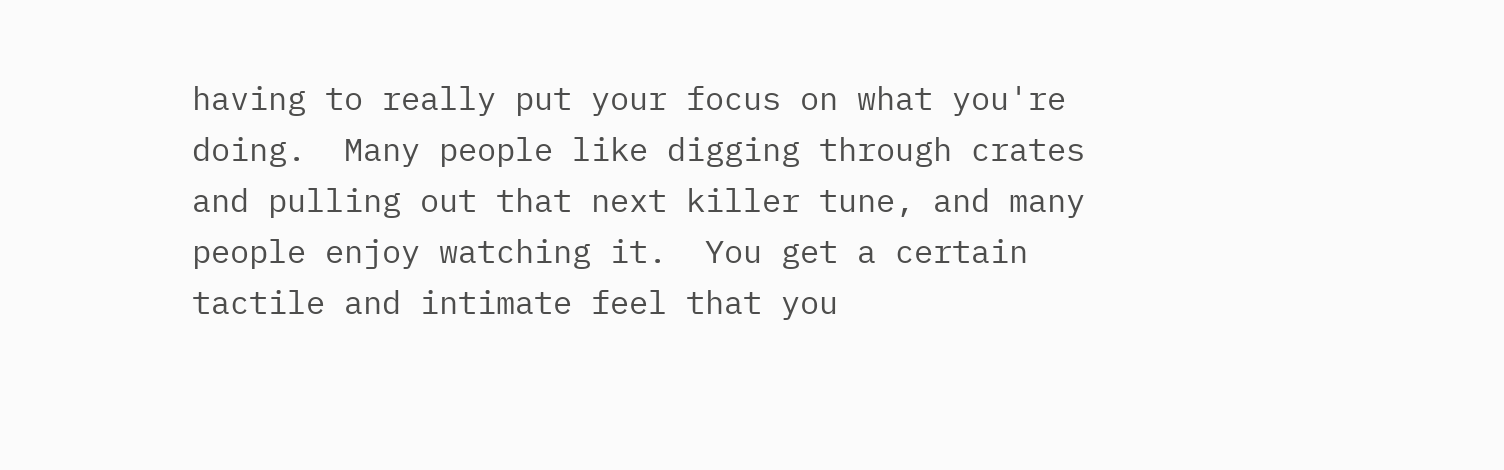having to really put your focus on what you're doing.  Many people like digging through crates and pulling out that next killer tune, and many people enjoy watching it.  You get a certain tactile and intimate feel that you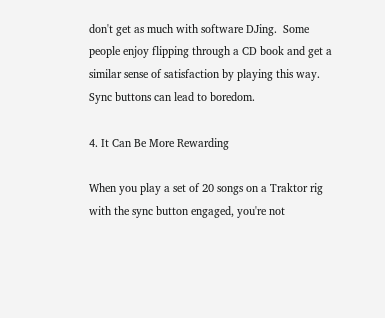don't get as much with software DJing.  Some people enjoy flipping through a CD book and get a similar sense of satisfaction by playing this way.  Sync buttons can lead to boredom.

4. It Can Be More Rewarding

When you play a set of 20 songs on a Traktor rig with the sync button engaged, you're not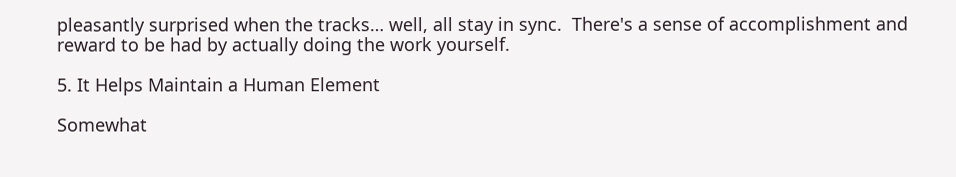pleasantly surprised when the tracks… well, all stay in sync.  There's a sense of accomplishment and reward to be had by actually doing the work yourself.

5. It Helps Maintain a Human Element

Somewhat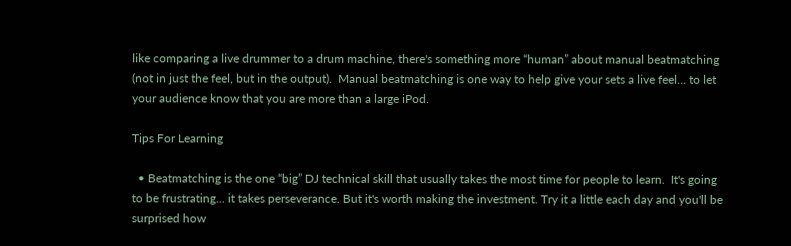like comparing a live drummer to a drum machine, there's something more “human” about manual beatmatching (not in just the feel, but in the output).  Manual beatmatching is one way to help give your sets a live feel… to let your audience know that you are more than a large iPod.

Tips For Learning

  • Beatmatching is the one “big” DJ technical skill that usually takes the most time for people to learn.  It's going to be frustrating… it takes perseverance. But it's worth making the investment. Try it a little each day and you'll be surprised how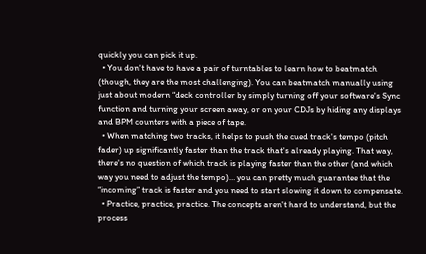quickly you can pick it up.
  • You don't have to have a pair of turntables to learn how to beatmatch (though, they are the most challenging). You can beatmatch manually using just about modern “deck controller by simply turning off your software's Sync function and turning your screen away, or on your CDJs by hiding any displays and BPM counters with a piece of tape.
  • When matching two tracks, it helps to push the cued track's tempo (pitch fader) up significantly faster than the track that's already playing. That way, there's no question of which track is playing faster than the other (and which way you need to adjust the tempo)… you can pretty much guarantee that the “incoming” track is faster and you need to start slowing it down to compensate.
  • Practice, practice, practice. The concepts aren't hard to understand, but the process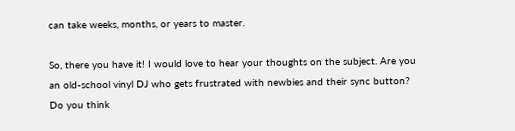can take weeks, months, or years to master.

So, there you have it! I would love to hear your thoughts on the subject. Are you an old-school vinyl DJ who gets frustrated with newbies and their sync button? Do you think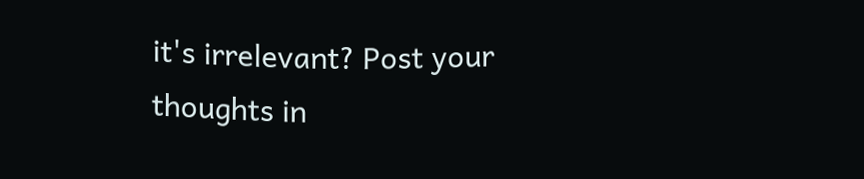it's irrelevant? Post your thoughts in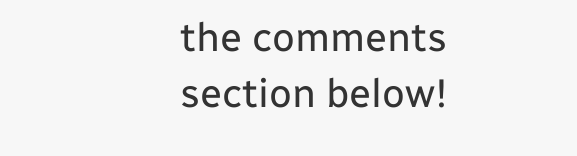the comments section below!